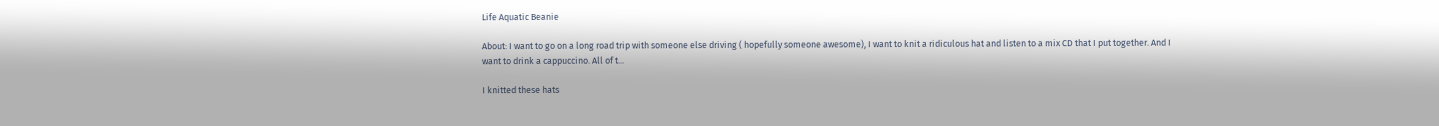Life Aquatic Beanie

About: I want to go on a long road trip with someone else driving ( hopefully someone awesome), I want to knit a ridiculous hat and listen to a mix CD that I put together. And I want to drink a cappuccino. All of t...

I knitted these hats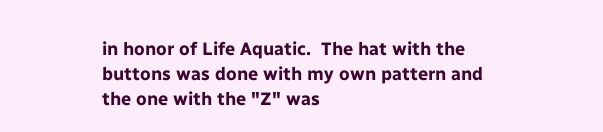in honor of Life Aquatic.  The hat with the buttons was done with my own pattern and the one with the "Z" was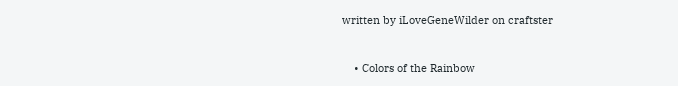written by iLoveGeneWilder on craftster



    • Colors of the Rainbow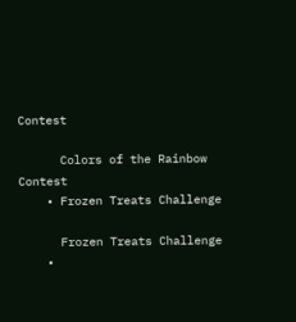Contest

      Colors of the Rainbow Contest
    • Frozen Treats Challenge

      Frozen Treats Challenge
    •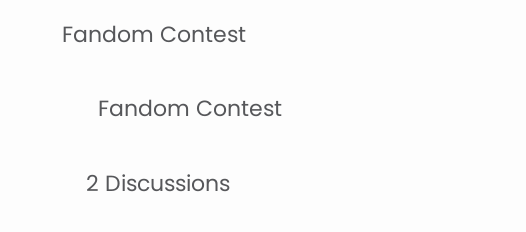Fandom Contest

      Fandom Contest

    2 Discussions